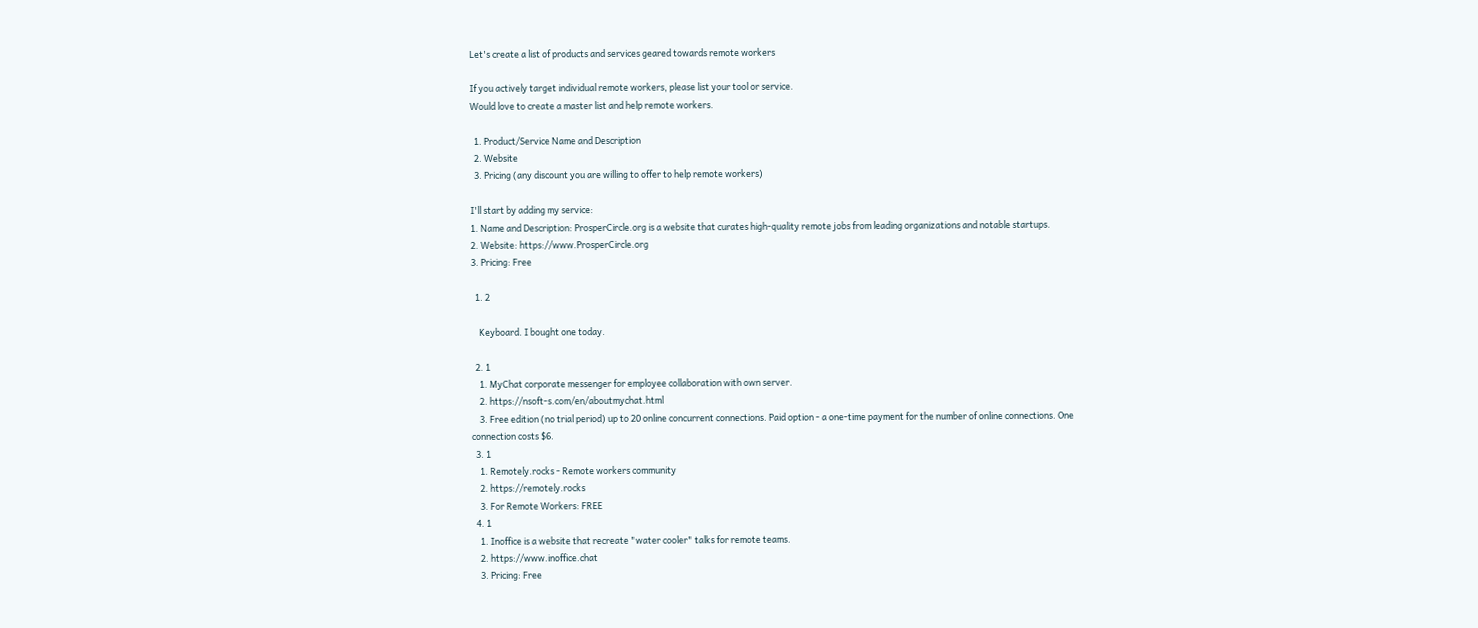Let's create a list of products and services geared towards remote workers

If you actively target individual remote workers, please list your tool or service.
Would love to create a master list and help remote workers.

  1. Product/Service Name and Description
  2. Website
  3. Pricing (any discount you are willing to offer to help remote workers)

I'll start by adding my service:
1. Name and Description: ProsperCircle.org is a website that curates high-quality remote jobs from leading organizations and notable startups.
2. Website: https://www.ProsperCircle.org
3. Pricing: Free

  1. 2

    Keyboard. I bought one today.

  2. 1
    1. MyChat corporate messenger for employee collaboration with own server.
    2. https://nsoft-s.com/en/aboutmychat.html
    3. Free edition (no trial period) up to 20 online concurrent connections. Paid option - a one-time payment for the number of online connections. One connection costs $6.
  3. 1
    1. Remotely.rocks - Remote workers community
    2. https://remotely.rocks
    3. For Remote Workers: FREE
  4. 1
    1. Inoffice is a website that recreate "water cooler" talks for remote teams.
    2. https://www.inoffice.chat
    3. Pricing: Free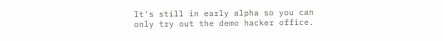It's still in early alpha so you can only try out the demo hacker office.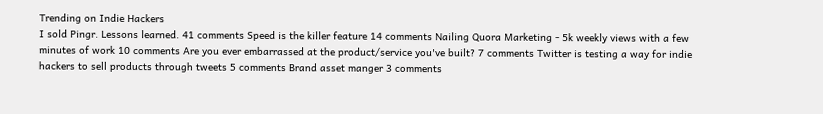Trending on Indie Hackers
I sold Pingr. Lessons learned. 41 comments Speed is the killer feature 14 comments Nailing Quora Marketing - 5k weekly views with a few minutes of work 10 comments Are you ever embarrassed at the product/service you've built? 7 comments Twitter is testing a way for indie hackers to sell products through tweets 5 comments Brand asset manger 3 comments